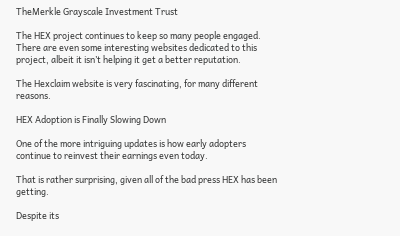TheMerkle Grayscale Investment Trust

The HEX project continues to keep so many people engaged. There are even some interesting websites dedicated to this project, albeit it isn’t helping it get a better reputation.

The Hexclaim website is very fascinating, for many different reasons.

HEX Adoption is Finally Slowing Down

One of the more intriguing updates is how early adopters continue to reinvest their earnings even today.

That is rather surprising, given all of the bad press HEX has been getting.

Despite its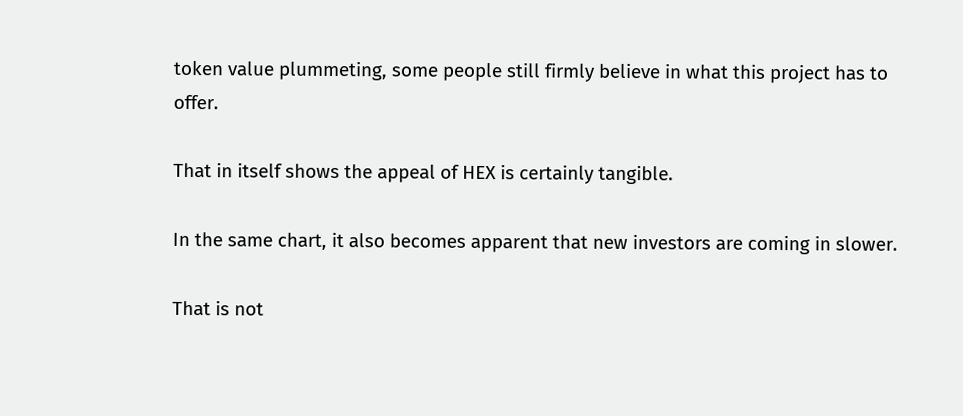token value plummeting, some people still firmly believe in what this project has to offer.

That in itself shows the appeal of HEX is certainly tangible.

In the same chart, it also becomes apparent that new investors are coming in slower.

That is not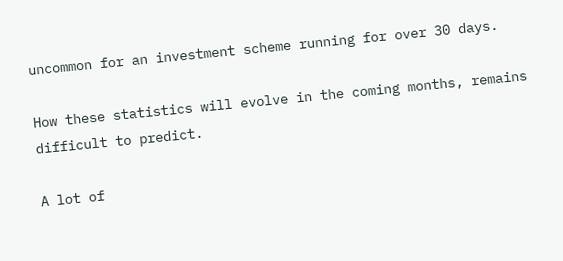uncommon for an investment scheme running for over 30 days.

How these statistics will evolve in the coming months, remains difficult to predict.

A lot of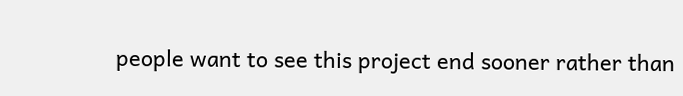people want to see this project end sooner rather than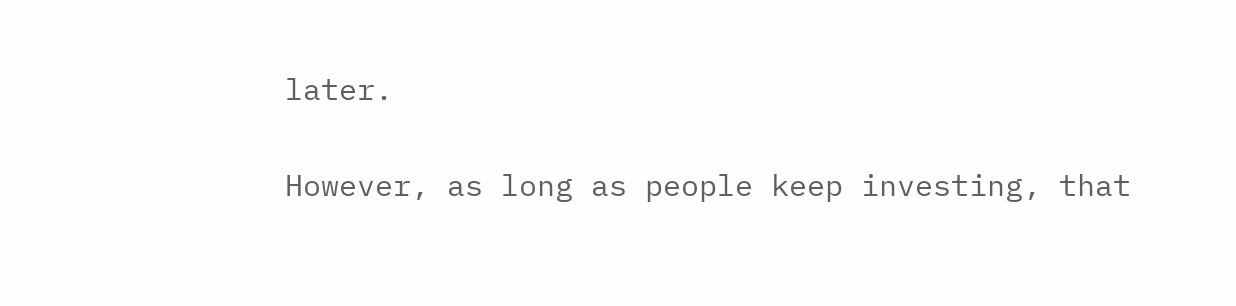later.

However, as long as people keep investing, that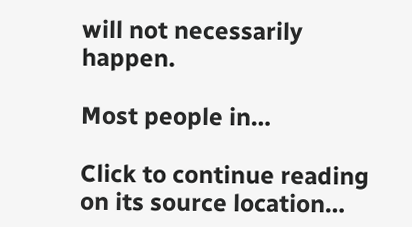will not necessarily happen.

Most people in…

Click to continue reading on its source location…